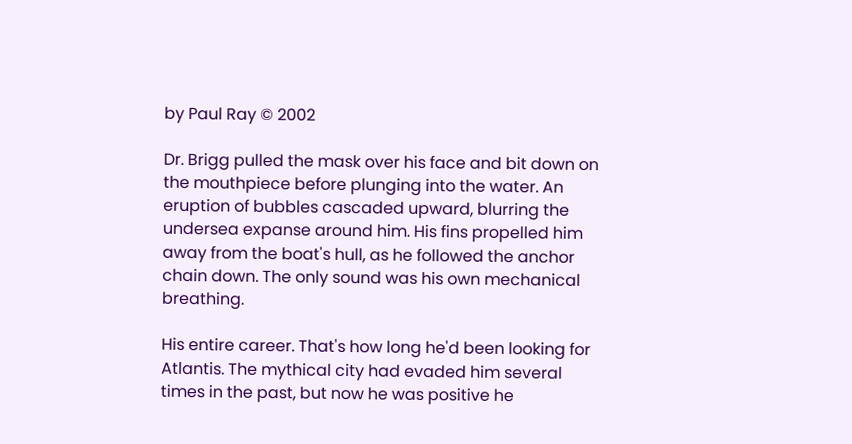by Paul Ray © 2002

Dr. Brigg pulled the mask over his face and bit down on the mouthpiece before plunging into the water. An eruption of bubbles cascaded upward, blurring the undersea expanse around him. His fins propelled him away from the boat's hull, as he followed the anchor chain down. The only sound was his own mechanical breathing.

His entire career. That's how long he'd been looking for Atlantis. The mythical city had evaded him several times in the past, but now he was positive he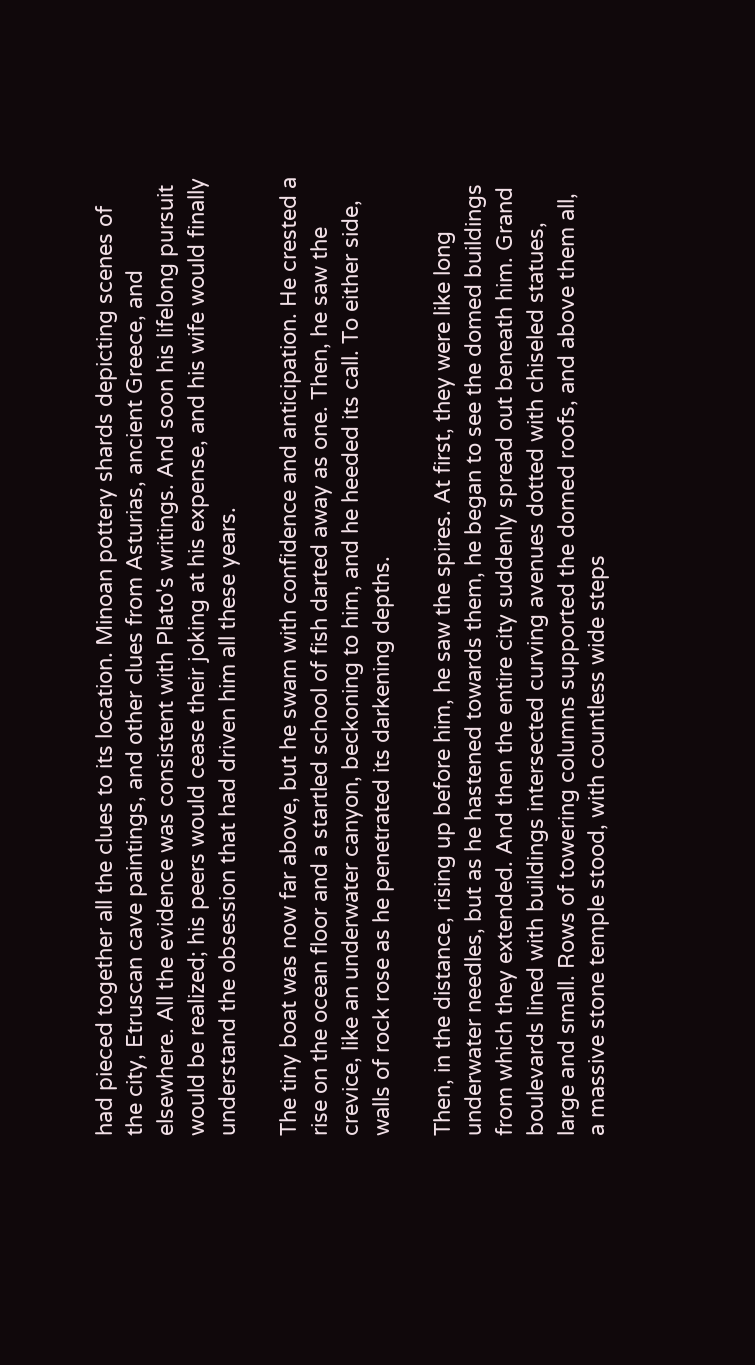had pieced together all the clues to its location. Minoan pottery shards depicting scenes of the city, Etruscan cave paintings, and other clues from Asturias, ancient Greece, and elsewhere. All the evidence was consistent with Plato's writings. And soon his lifelong pursuit would be realized; his peers would cease their joking at his expense, and his wife would finally understand the obsession that had driven him all these years.

The tiny boat was now far above, but he swam with confidence and anticipation. He crested a rise on the ocean floor and a startled school of fish darted away as one. Then, he saw the crevice, like an underwater canyon, beckoning to him, and he heeded its call. To either side, walls of rock rose as he penetrated its darkening depths.

Then, in the distance, rising up before him, he saw the spires. At first, they were like long underwater needles, but as he hastened towards them, he began to see the domed buildings from which they extended. And then the entire city suddenly spread out beneath him. Grand boulevards lined with buildings intersected curving avenues dotted with chiseled statues, large and small. Rows of towering columns supported the domed roofs, and above them all, a massive stone temple stood, with countless wide steps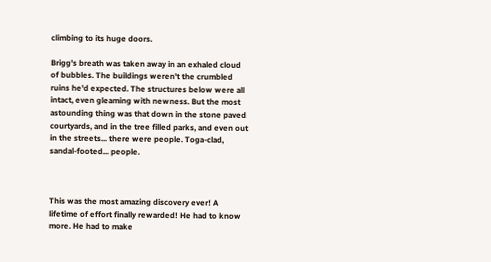climbing to its huge doors.

Brigg's breath was taken away in an exhaled cloud of bubbles. The buildings weren't the crumbled ruins he'd expected. The structures below were all intact, even gleaming with newness. But the most astounding thing was that down in the stone paved courtyards, and in the tree filled parks, and even out in the streets... there were people. Toga-clad, sandal-footed... people.



This was the most amazing discovery ever! A lifetime of effort finally rewarded! He had to know more. He had to make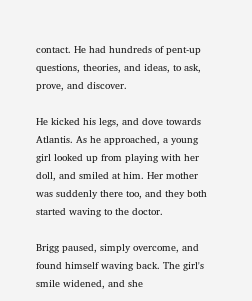contact. He had hundreds of pent-up questions, theories, and ideas, to ask, prove, and discover.

He kicked his legs, and dove towards Atlantis. As he approached, a young girl looked up from playing with her doll, and smiled at him. Her mother was suddenly there too, and they both started waving to the doctor.

Brigg paused, simply overcome, and found himself waving back. The girl's smile widened, and she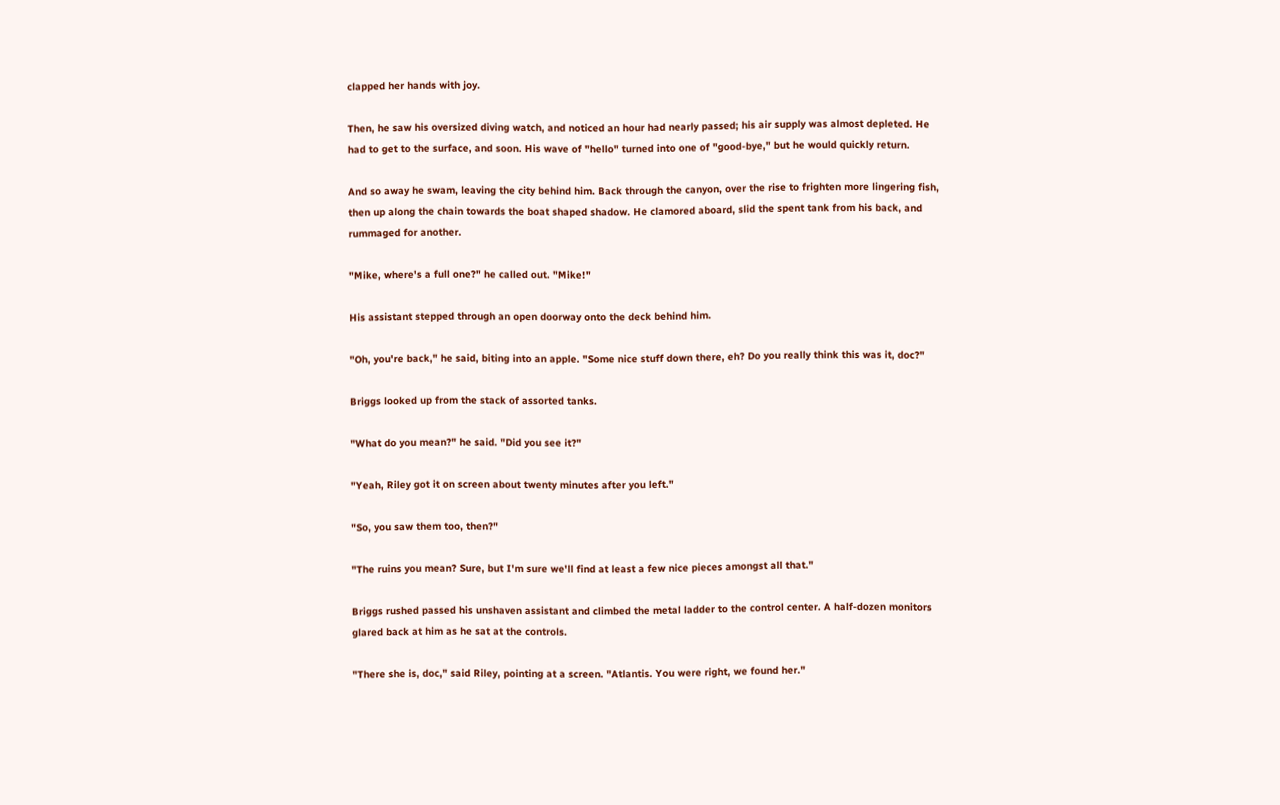clapped her hands with joy.

Then, he saw his oversized diving watch, and noticed an hour had nearly passed; his air supply was almost depleted. He had to get to the surface, and soon. His wave of "hello" turned into one of "good-bye," but he would quickly return.

And so away he swam, leaving the city behind him. Back through the canyon, over the rise to frighten more lingering fish, then up along the chain towards the boat shaped shadow. He clamored aboard, slid the spent tank from his back, and rummaged for another.

"Mike, where's a full one?" he called out. "Mike!"

His assistant stepped through an open doorway onto the deck behind him.

"Oh, you're back," he said, biting into an apple. "Some nice stuff down there, eh? Do you really think this was it, doc?"

Briggs looked up from the stack of assorted tanks.

"What do you mean?" he said. "Did you see it?"

"Yeah, Riley got it on screen about twenty minutes after you left."

"So, you saw them too, then?"

"The ruins you mean? Sure, but I'm sure we'll find at least a few nice pieces amongst all that."

Briggs rushed passed his unshaven assistant and climbed the metal ladder to the control center. A half-dozen monitors glared back at him as he sat at the controls.

"There she is, doc," said Riley, pointing at a screen. "Atlantis. You were right, we found her."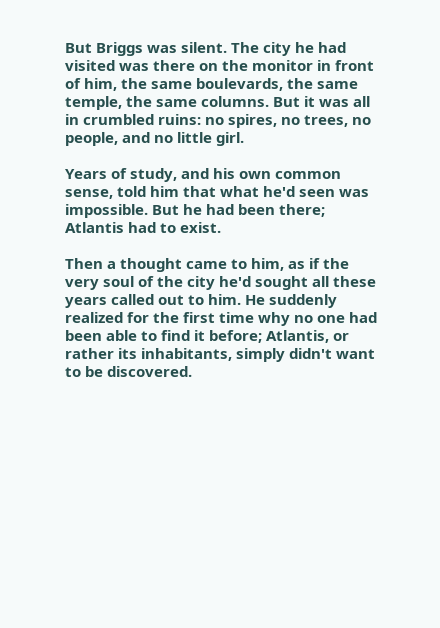But Briggs was silent. The city he had visited was there on the monitor in front of him, the same boulevards, the same temple, the same columns. But it was all in crumbled ruins: no spires, no trees, no people, and no little girl.

Years of study, and his own common sense, told him that what he'd seen was impossible. But he had been there; Atlantis had to exist.

Then a thought came to him, as if the very soul of the city he'd sought all these years called out to him. He suddenly realized for the first time why no one had been able to find it before; Atlantis, or rather its inhabitants, simply didn't want to be discovered.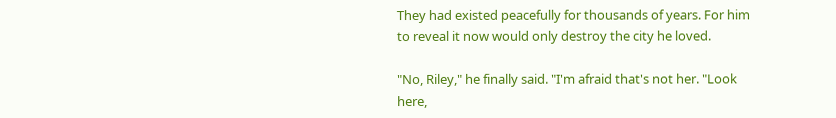They had existed peacefully for thousands of years. For him to reveal it now would only destroy the city he loved.

"No, Riley," he finally said. "I'm afraid that's not her. "Look here,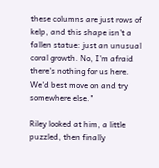these columns are just rows of kelp, and this shape isn't a fallen statue: just an unusual coral growth. No, I'm afraid there's nothing for us here. We'd best move on and try somewhere else."

Riley looked at him, a little puzzled, then finally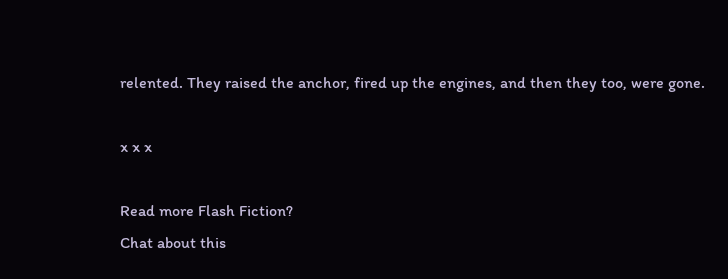relented. They raised the anchor, fired up the engines, and then they too, were gone.

x x x

Read more Flash Fiction?
Chat about this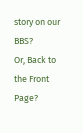story on our BBS?
Or, Back to the Front Page?